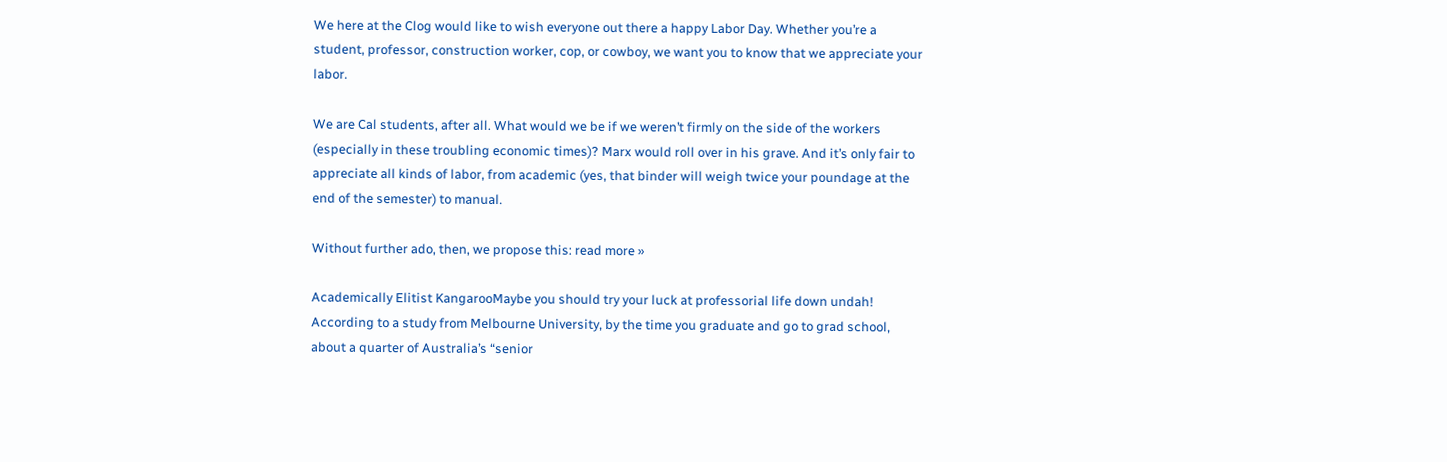We here at the Clog would like to wish everyone out there a happy Labor Day. Whether you’re a student, professor, construction worker, cop, or cowboy, we want you to know that we appreciate your labor.

We are Cal students, after all. What would we be if we weren’t firmly on the side of the workers (especially in these troubling economic times)? Marx would roll over in his grave. And it’s only fair to appreciate all kinds of labor, from academic (yes, that binder will weigh twice your poundage at the end of the semester) to manual.

Without further ado, then, we propose this: read more »

Academically Elitist KangarooMaybe you should try your luck at professorial life down undah! According to a study from Melbourne University, by the time you graduate and go to grad school, about a quarter of Australia’s “senior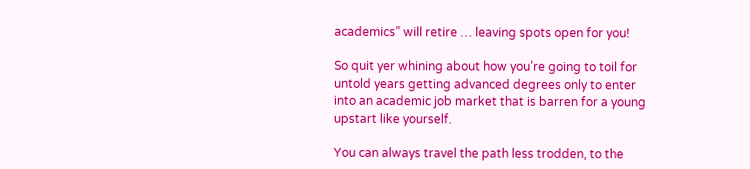academics” will retire … leaving spots open for you!

So quit yer whining about how you’re going to toil for untold years getting advanced degrees only to enter into an academic job market that is barren for a young upstart like yourself.

You can always travel the path less trodden, to the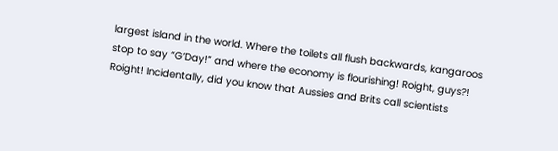largest island in the world. Where the toilets all flush backwards, kangaroos stop to say “G’Day!” and where the economy is flourishing! Roight, guys?! Roight! Incidentally, did you know that Aussies and Brits call scientists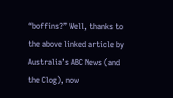“boffins?” Well, thanks to the above linked article by Australia’s ABC News (and the Clog), now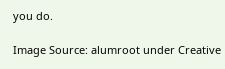you do.

Image Source: alumroot under Creative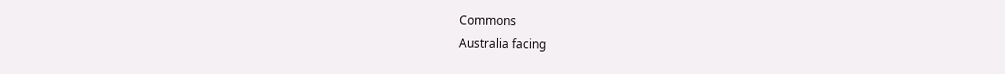Commons
Australia facing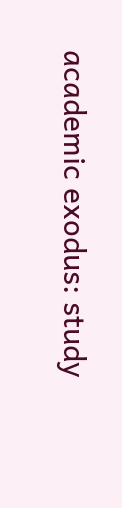academic exodus: study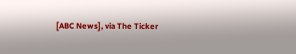[ABC News], via The Ticker